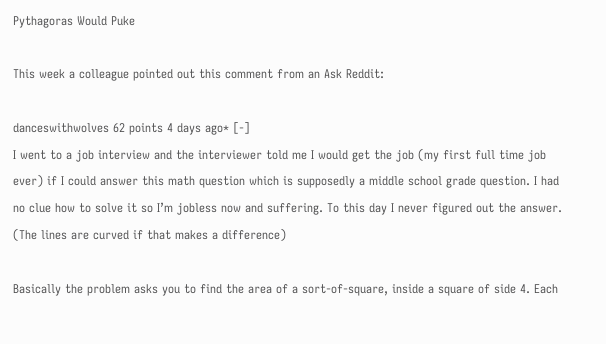Pythagoras Would Puke

This week a colleague pointed out this comment from an Ask Reddit:

danceswithwolves 62 points 4 days ago* [-]
I went to a job interview and the interviewer told me I would get the job (my first full time job ever) if I could answer this math question which is supposedly a middle school grade question. I had no clue how to solve it so I’m jobless now and suffering. To this day I never figured out the answer. (The lines are curved if that makes a difference)

Basically the problem asks you to find the area of a sort-of-square, inside a square of side 4. Each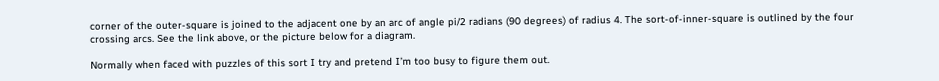corner of the outer-square is joined to the adjacent one by an arc of angle pi/2 radians (90 degrees) of radius 4. The sort-of-inner-square is outlined by the four crossing arcs. See the link above, or the picture below for a diagram.

Normally when faced with puzzles of this sort I try and pretend I’m too busy to figure them out.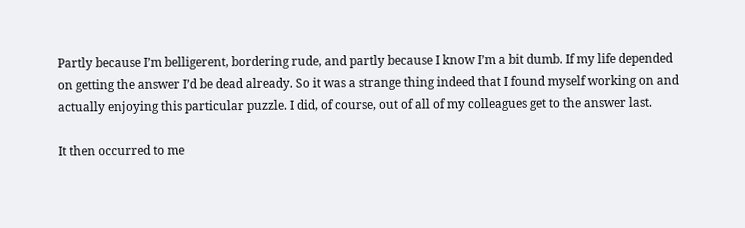Partly because I’m belligerent, bordering rude, and partly because I know I’m a bit dumb. If my life depended on getting the answer I’d be dead already. So it was a strange thing indeed that I found myself working on and actually enjoying this particular puzzle. I did, of course, out of all of my colleagues get to the answer last.

It then occurred to me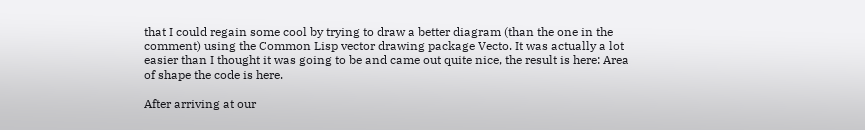that I could regain some cool by trying to draw a better diagram (than the one in the comment) using the Common Lisp vector drawing package Vecto. It was actually a lot easier than I thought it was going to be and came out quite nice, the result is here: Area of shape the code is here.

After arriving at our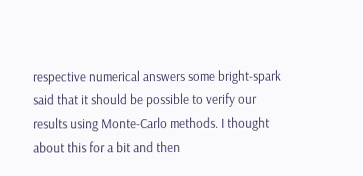respective numerical answers some bright-spark said that it should be possible to verify our results using Monte-Carlo methods. I thought about this for a bit and then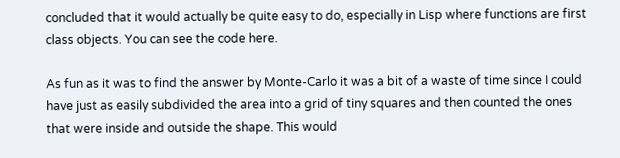concluded that it would actually be quite easy to do, especially in Lisp where functions are first class objects. You can see the code here.

As fun as it was to find the answer by Monte-Carlo it was a bit of a waste of time since I could have just as easily subdivided the area into a grid of tiny squares and then counted the ones that were inside and outside the shape. This would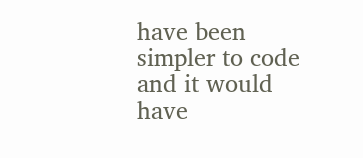have been simpler to code and it would have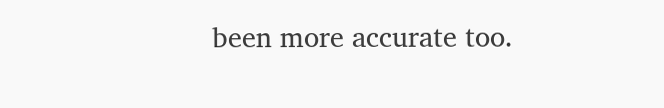been more accurate too.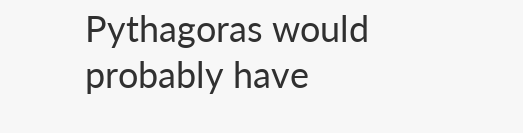Pythagoras would probably have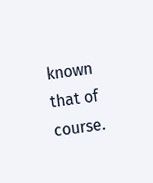known that of course.